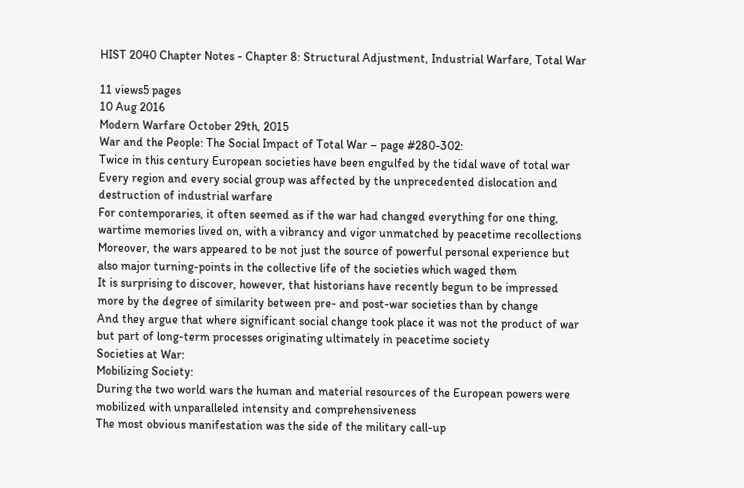HIST 2040 Chapter Notes - Chapter 8: Structural Adjustment, Industrial Warfare, Total War

11 views5 pages
10 Aug 2016
Modern Warfare October 29th, 2015
War and the People: The Social Impact of Total War – page #280-302:
Twice in this century European societies have been engulfed by the tidal wave of total war
Every region and every social group was affected by the unprecedented dislocation and
destruction of industrial warfare
For contemporaries, it often seemed as if the war had changed everything for one thing,
wartime memories lived on, with a vibrancy and vigor unmatched by peacetime recollections
Moreover, the wars appeared to be not just the source of powerful personal experience but
also major turning-points in the collective life of the societies which waged them
It is surprising to discover, however, that historians have recently begun to be impressed
more by the degree of similarity between pre- and post-war societies than by change
And they argue that where significant social change took place it was not the product of war
but part of long-term processes originating ultimately in peacetime society
Societies at War:
Mobilizing Society:
During the two world wars the human and material resources of the European powers were
mobilized with unparalleled intensity and comprehensiveness
The most obvious manifestation was the side of the military call-up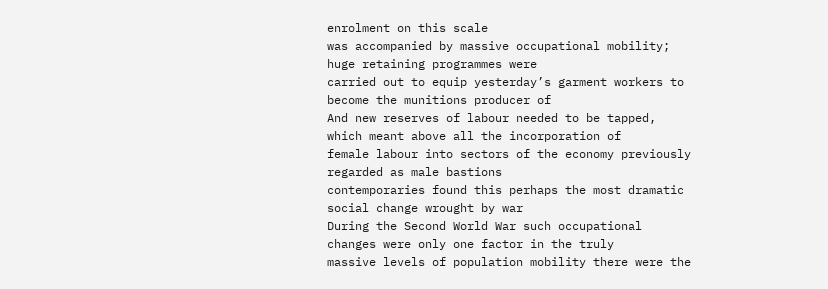enrolment on this scale
was accompanied by massive occupational mobility; huge retaining programmes were
carried out to equip yesterday’s garment workers to become the munitions producer of
And new reserves of labour needed to be tapped, which meant above all the incorporation of
female labour into sectors of the economy previously regarded as male bastions
contemporaries found this perhaps the most dramatic social change wrought by war
During the Second World War such occupational changes were only one factor in the truly
massive levels of population mobility there were the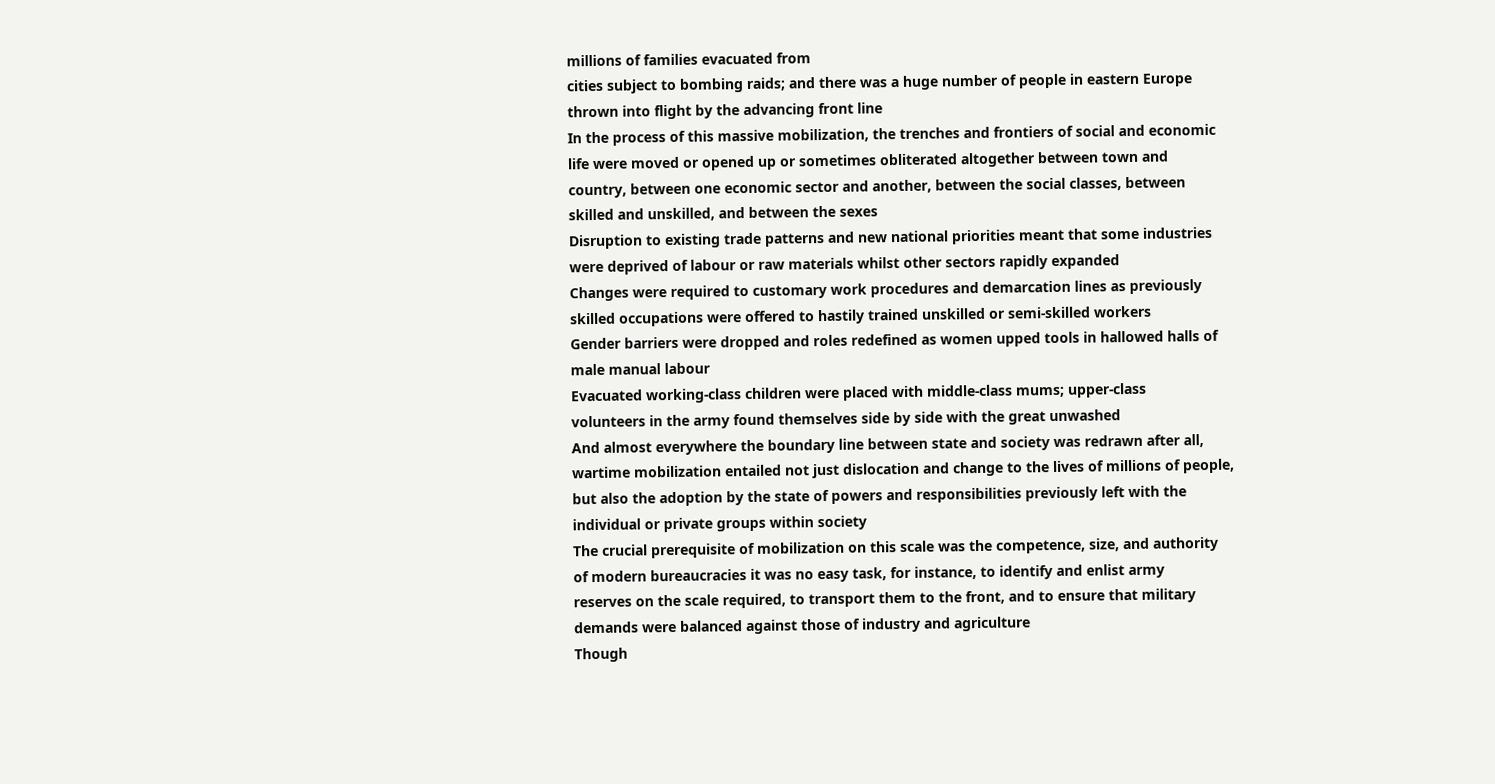millions of families evacuated from
cities subject to bombing raids; and there was a huge number of people in eastern Europe
thrown into flight by the advancing front line
In the process of this massive mobilization, the trenches and frontiers of social and economic
life were moved or opened up or sometimes obliterated altogether between town and
country, between one economic sector and another, between the social classes, between
skilled and unskilled, and between the sexes
Disruption to existing trade patterns and new national priorities meant that some industries
were deprived of labour or raw materials whilst other sectors rapidly expanded
Changes were required to customary work procedures and demarcation lines as previously
skilled occupations were offered to hastily trained unskilled or semi-skilled workers
Gender barriers were dropped and roles redefined as women upped tools in hallowed halls of
male manual labour
Evacuated working-class children were placed with middle-class mums; upper-class
volunteers in the army found themselves side by side with the great unwashed
And almost everywhere the boundary line between state and society was redrawn after all,
wartime mobilization entailed not just dislocation and change to the lives of millions of people,
but also the adoption by the state of powers and responsibilities previously left with the
individual or private groups within society
The crucial prerequisite of mobilization on this scale was the competence, size, and authority
of modern bureaucracies it was no easy task, for instance, to identify and enlist army
reserves on the scale required, to transport them to the front, and to ensure that military
demands were balanced against those of industry and agriculture
Though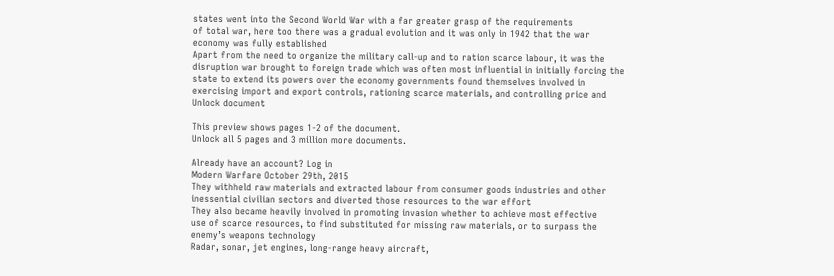states went into the Second World War with a far greater grasp of the requirements
of total war, here too there was a gradual evolution and it was only in 1942 that the war
economy was fully established
Apart from the need to organize the military call-up and to ration scarce labour, it was the
disruption war brought to foreign trade which was often most influential in initially forcing the
state to extend its powers over the economy governments found themselves involved in
exercising import and export controls, rationing scarce materials, and controlling price and
Unlock document

This preview shows pages 1-2 of the document.
Unlock all 5 pages and 3 million more documents.

Already have an account? Log in
Modern Warfare October 29th, 2015
They withheld raw materials and extracted labour from consumer goods industries and other
inessential civilian sectors and diverted those resources to the war effort
They also became heavily involved in promoting invasion whether to achieve most effective
use of scarce resources, to find substituted for missing raw materials, or to surpass the
enemy’s weapons technology
Radar, sonar, jet engines, long-range heavy aircraft,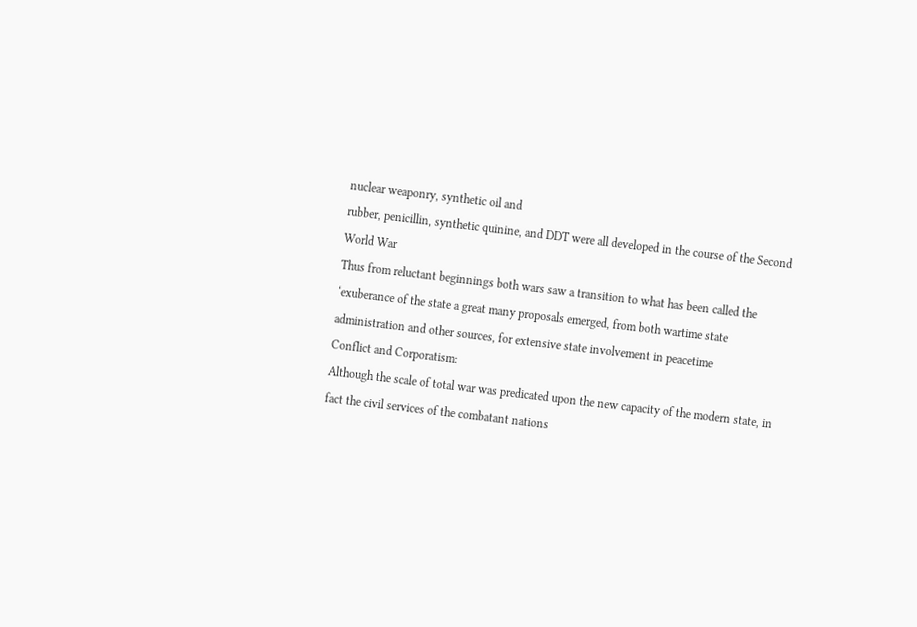nuclear weaponry, synthetic oil and
rubber, penicillin, synthetic quinine, and DDT were all developed in the course of the Second
World War
Thus from reluctant beginnings both wars saw a transition to what has been called the
‘exuberance of the state a great many proposals emerged, from both wartime state
administration and other sources, for extensive state involvement in peacetime
Conflict and Corporatism:
Although the scale of total war was predicated upon the new capacity of the modern state, in
fact the civil services of the combatant nations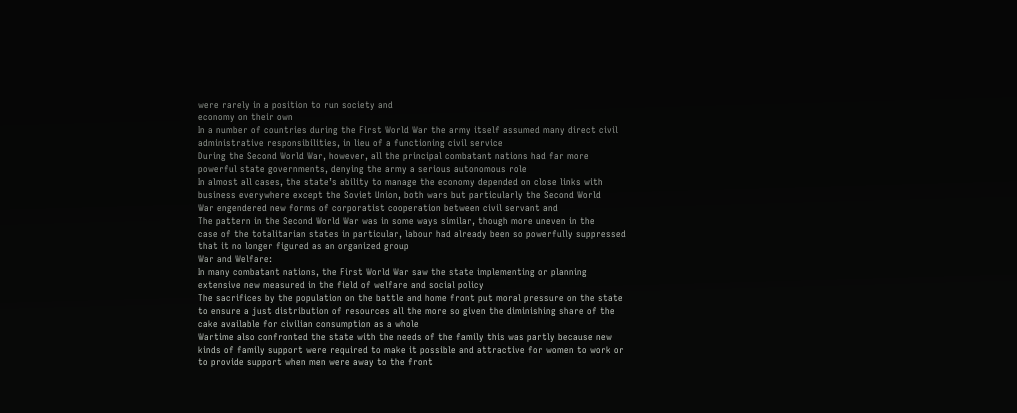were rarely in a position to run society and
economy on their own
In a number of countries during the First World War the army itself assumed many direct civil
administrative responsibilities, in lieu of a functioning civil service
During the Second World War, however, all the principal combatant nations had far more
powerful state governments, denying the army a serious autonomous role
In almost all cases, the state’s ability to manage the economy depended on close links with
business everywhere except the Soviet Union, both wars but particularly the Second World
War engendered new forms of corporatist cooperation between civil servant and
The pattern in the Second World War was in some ways similar, though more uneven in the
case of the totalitarian states in particular, labour had already been so powerfully suppressed
that it no longer figured as an organized group
War and Welfare:
In many combatant nations, the First World War saw the state implementing or planning
extensive new measured in the field of welfare and social policy
The sacrifices by the population on the battle and home front put moral pressure on the state
to ensure a just distribution of resources all the more so given the diminishing share of the
cake available for civilian consumption as a whole
Wartime also confronted the state with the needs of the family this was partly because new
kinds of family support were required to make it possible and attractive for women to work or
to provide support when men were away to the front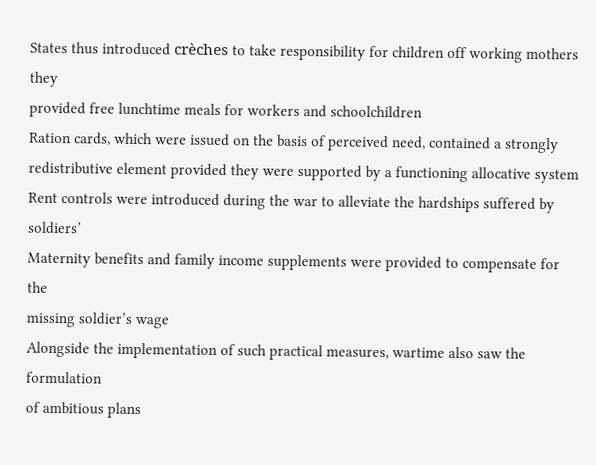States thus introduced crèches to take responsibility for children off working mothers they
provided free lunchtime meals for workers and schoolchildren
Ration cards, which were issued on the basis of perceived need, contained a strongly
redistributive element provided they were supported by a functioning allocative system
Rent controls were introduced during the war to alleviate the hardships suffered by soldiers’
Maternity benefits and family income supplements were provided to compensate for the
missing soldier’s wage
Alongside the implementation of such practical measures, wartime also saw the formulation
of ambitious plans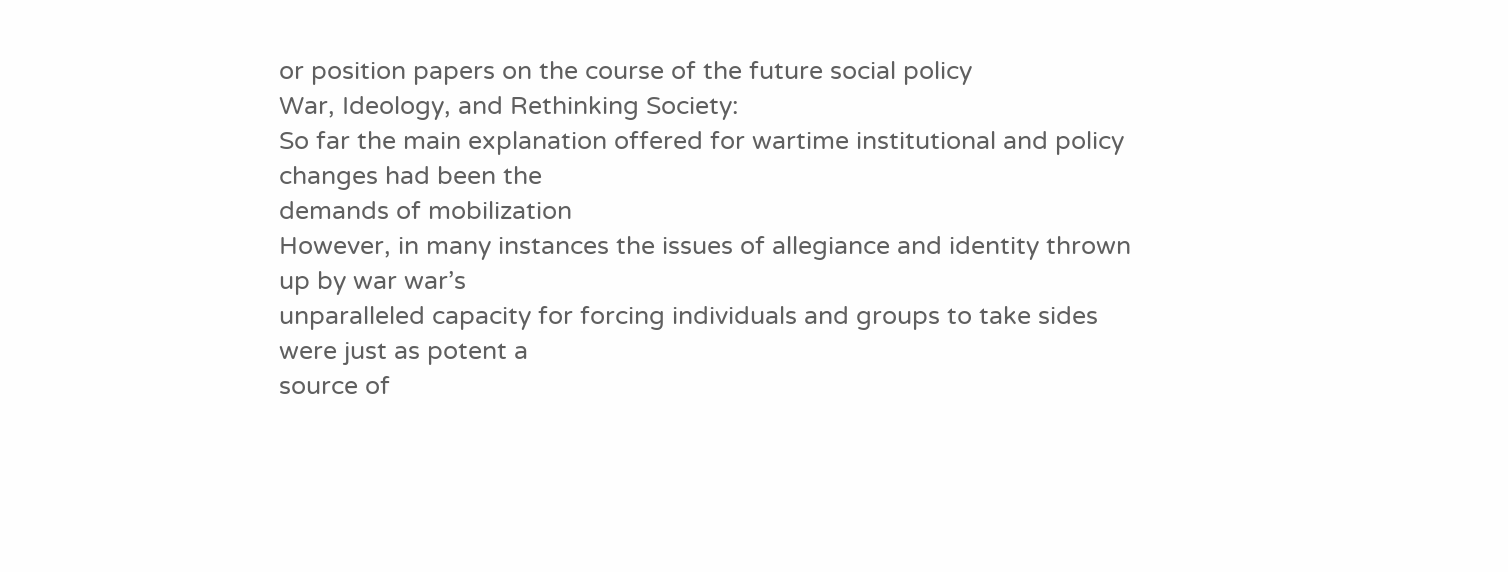or position papers on the course of the future social policy
War, Ideology, and Rethinking Society:
So far the main explanation offered for wartime institutional and policy changes had been the
demands of mobilization
However, in many instances the issues of allegiance and identity thrown up by war war’s
unparalleled capacity for forcing individuals and groups to take sides were just as potent a
source of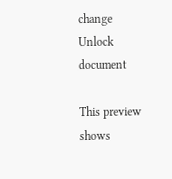change
Unlock document

This preview shows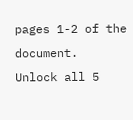pages 1-2 of the document.
Unlock all 5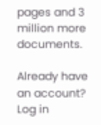pages and 3 million more documents.

Already have an account? Log in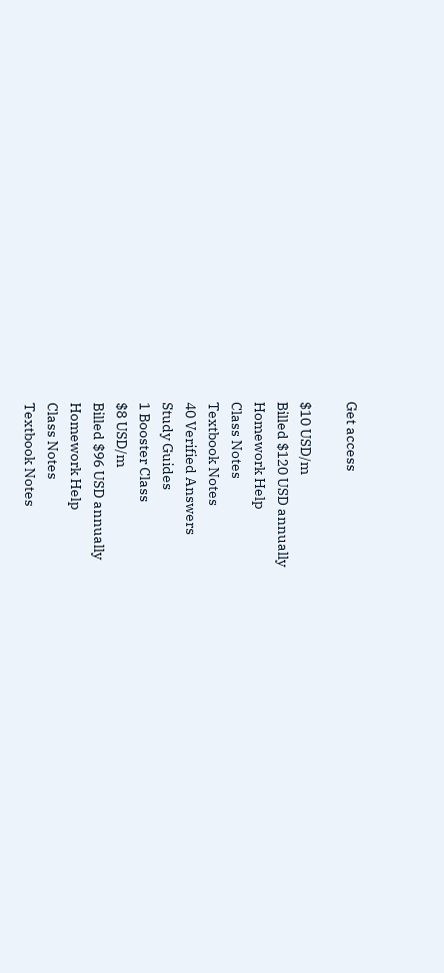Get access

$10 USD/m
Billed $120 USD annually
Homework Help
Class Notes
Textbook Notes
40 Verified Answers
Study Guides
1 Booster Class
$8 USD/m
Billed $96 USD annually
Homework Help
Class Notes
Textbook Notes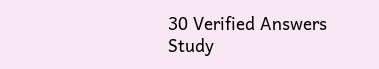30 Verified Answers
Study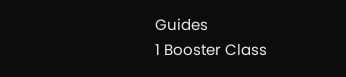Guides
1 Booster Class